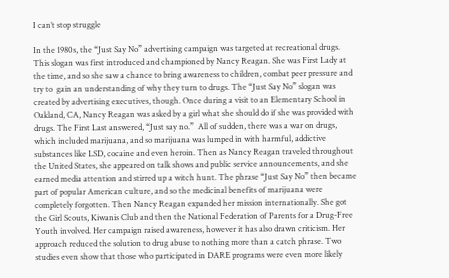I can’t stop struggle

In the 1980s, the “Just Say No” advertising campaign was targeted at recreational drugs. This slogan was first introduced and championed by Nancy Reagan. She was First Lady at the time, and so she saw a chance to bring awareness to children, combat peer pressure and try to  gain an understanding of why they turn to drugs. The “Just Say No” slogan was created by advertising executives, though. Once during a visit to an Elementary School in Oakland, CA, Nancy Reagan was asked by a girl what she should do if she was provided with drugs. The First Last answered, “Just say no.”  All of sudden, there was a war on drugs, which included marijuana, and so marijuana was lumped in with harmful, addictive substances like LSD, cocaine and even heroin. Then as Nancy Reagan traveled throughout the United States, she appeared on talk shows and public service announcements, and she earned media attention and stirred up a witch hunt. The phrase “Just Say No” then became part of popular American culture, and so the medicinal benefits of marijuana were completely forgotten. Then Nancy Reagan expanded her mission internationally. She got the Girl Scouts, Kiwanis Club and then the National Federation of Parents for a Drug-Free Youth involved. Her campaign raised awareness, however it has also drawn criticism. Her approach reduced the solution to drug abuse to nothing more than a catch phrase. Two studies even show that those who participated in DARE programs were even more likely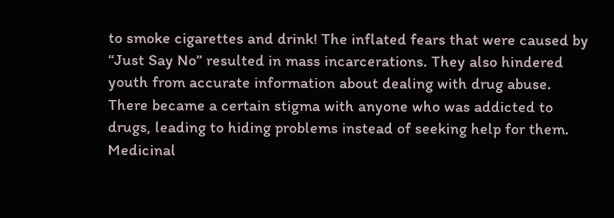to smoke cigarettes and drink! The inflated fears that were caused by “Just Say No” resulted in mass incarcerations. They also hindered youth from accurate information about dealing with drug abuse. There became a certain stigma with anyone who was addicted to drugs, leading to hiding problems instead of seeking help for them. Medicinal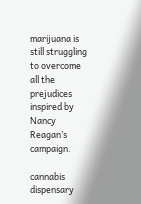marijuana is still struggling to overcome all the prejudices inspired by Nancy Reagan’s campaign.

cannabis dispensary